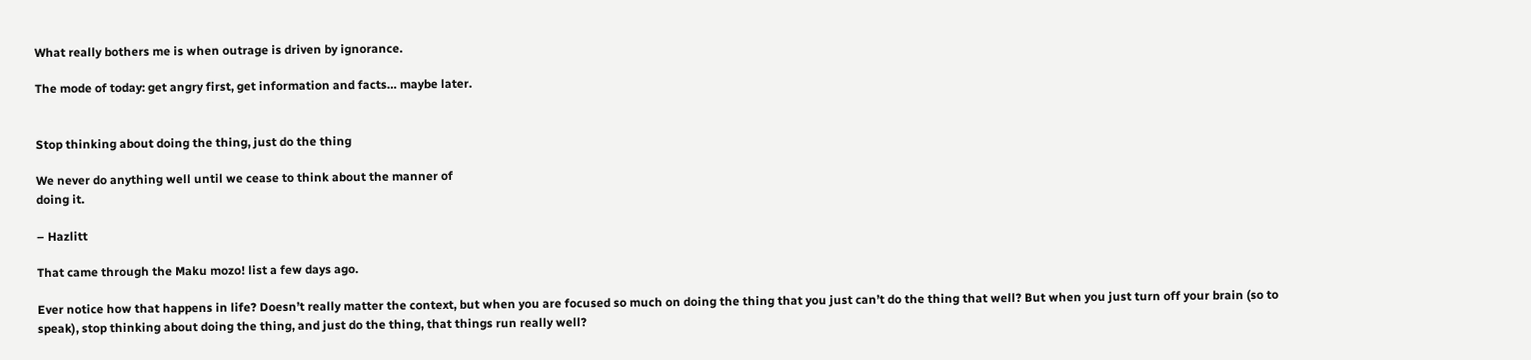What really bothers me is when outrage is driven by ignorance.

The mode of today: get angry first, get information and facts… maybe later.


Stop thinking about doing the thing, just do the thing

We never do anything well until we cease to think about the manner of
doing it.

– Hazlitt

That came through the Maku mozo! list a few days ago.

Ever notice how that happens in life? Doesn’t really matter the context, but when you are focused so much on doing the thing that you just can’t do the thing that well? But when you just turn off your brain (so to speak), stop thinking about doing the thing, and just do the thing, that things run really well?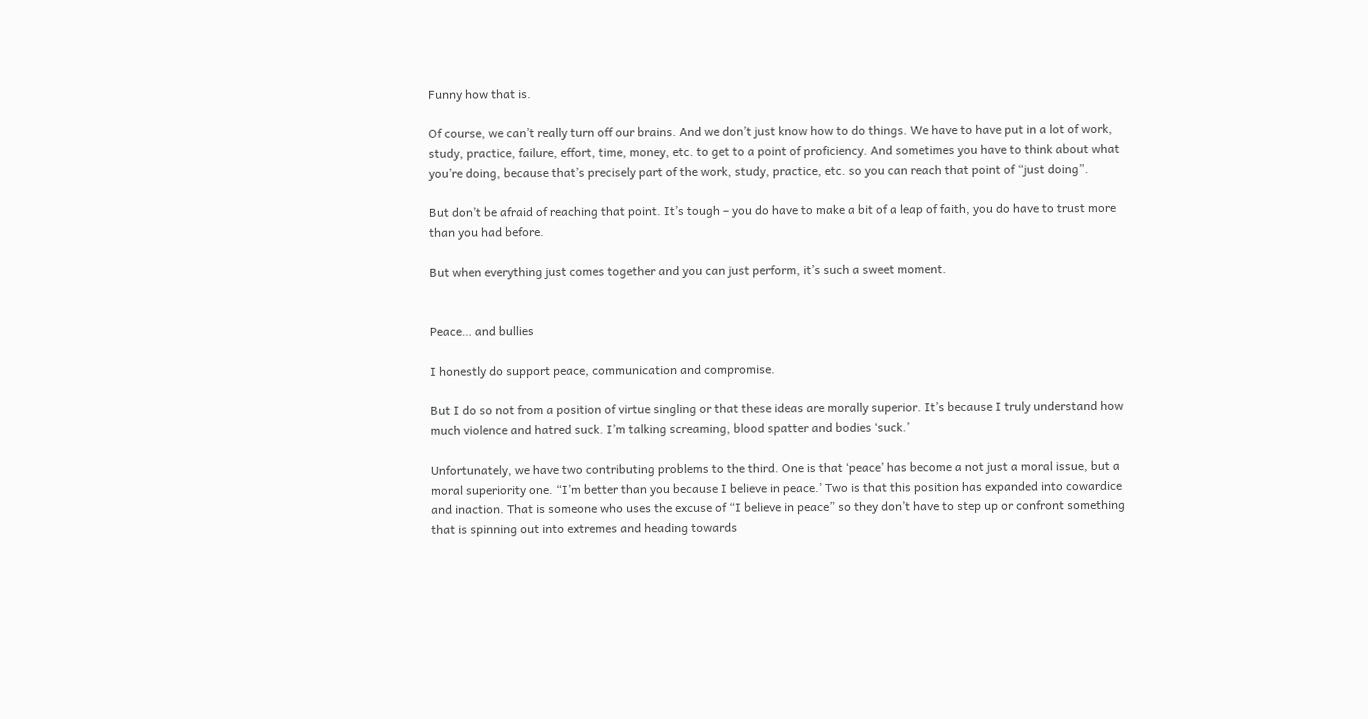Funny how that is.

Of course, we can’t really turn off our brains. And we don’t just know how to do things. We have to have put in a lot of work, study, practice, failure, effort, time, money, etc. to get to a point of proficiency. And sometimes you have to think about what you’re doing, because that’s precisely part of the work, study, practice, etc. so you can reach that point of “just doing”.

But don’t be afraid of reaching that point. It’s tough – you do have to make a bit of a leap of faith, you do have to trust more than you had before.

But when everything just comes together and you can just perform, it’s such a sweet moment.


Peace… and bullies

I honestly do support peace, communication and compromise.

But I do so not from a position of virtue singling or that these ideas are morally superior. It’s because I truly understand how much violence and hatred suck. I’m talking screaming, blood spatter and bodies ‘suck.’

Unfortunately, we have two contributing problems to the third. One is that ‘peace’ has become a not just a moral issue, but a moral superiority one. “I’m better than you because I believe in peace.’ Two is that this position has expanded into cowardice and inaction. That is someone who uses the excuse of “I believe in peace” so they don’t have to step up or confront something that is spinning out into extremes and heading towards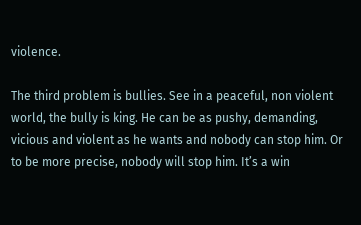violence.

The third problem is bullies. See in a peaceful, non violent world, the bully is king. He can be as pushy, demanding, vicious and violent as he wants and nobody can stop him. Or to be more precise, nobody will stop him. It’s a win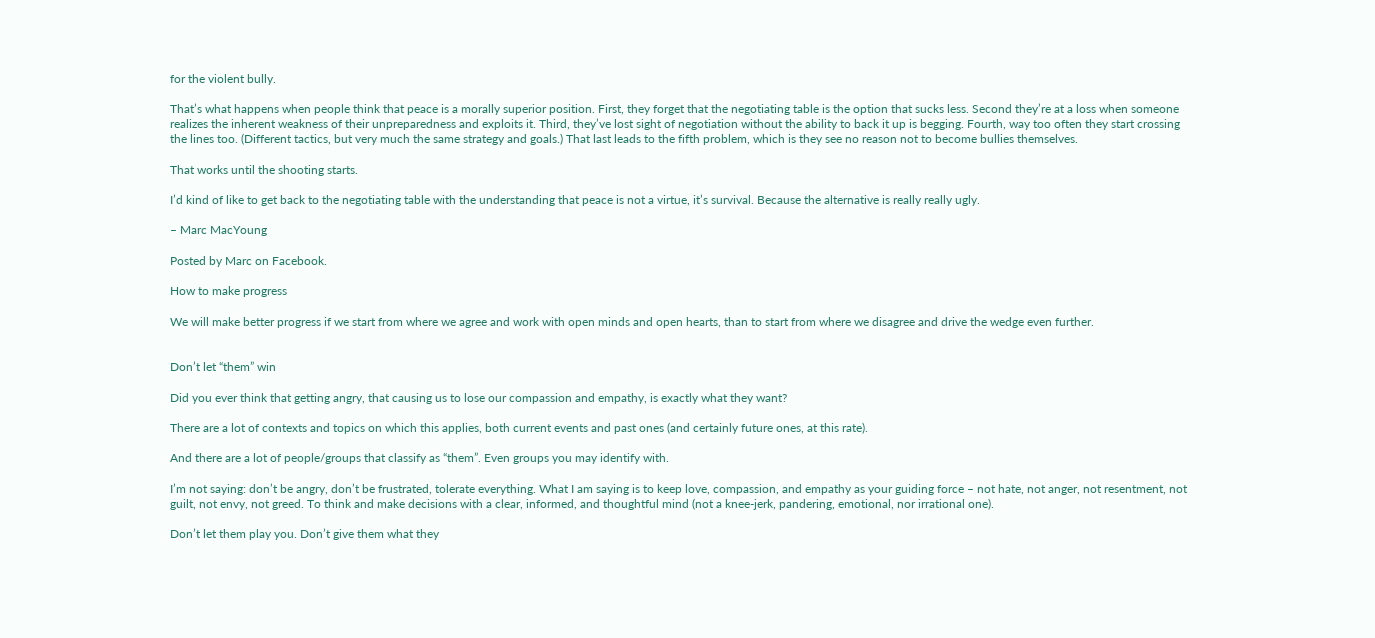for the violent bully.

That’s what happens when people think that peace is a morally superior position. First, they forget that the negotiating table is the option that sucks less. Second they’re at a loss when someone realizes the inherent weakness of their unpreparedness and exploits it. Third, they’ve lost sight of negotiation without the ability to back it up is begging. Fourth, way too often they start crossing the lines too. (Different tactics, but very much the same strategy and goals.) That last leads to the fifth problem, which is they see no reason not to become bullies themselves.

That works until the shooting starts.

I’d kind of like to get back to the negotiating table with the understanding that peace is not a virtue, it’s survival. Because the alternative is really really ugly.

– Marc MacYoung

Posted by Marc on Facebook.

How to make progress

We will make better progress if we start from where we agree and work with open minds and open hearts, than to start from where we disagree and drive the wedge even further.


Don’t let “them” win

Did you ever think that getting angry, that causing us to lose our compassion and empathy, is exactly what they want?

There are a lot of contexts and topics on which this applies, both current events and past ones (and certainly future ones, at this rate).

And there are a lot of people/groups that classify as “them”. Even groups you may identify with.

I’m not saying: don’t be angry, don’t be frustrated, tolerate everything. What I am saying is to keep love, compassion, and empathy as your guiding force – not hate, not anger, not resentment, not guilt, not envy, not greed. To think and make decisions with a clear, informed, and thoughtful mind (not a knee-jerk, pandering, emotional, nor irrational one).

Don’t let them play you. Don’t give them what they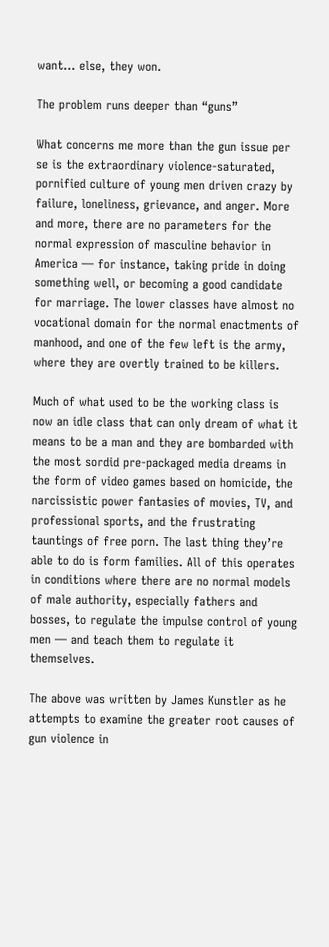want… else, they won.

The problem runs deeper than “guns”

What concerns me more than the gun issue per se is the extraordinary violence-saturated, pornified culture of young men driven crazy by failure, loneliness, grievance, and anger. More and more, there are no parameters for the normal expression of masculine behavior in America — for instance, taking pride in doing something well, or becoming a good candidate for marriage. The lower classes have almost no vocational domain for the normal enactments of manhood, and one of the few left is the army, where they are overtly trained to be killers.

Much of what used to be the working class is now an idle class that can only dream of what it means to be a man and they are bombarded with the most sordid pre-packaged media dreams in the form of video games based on homicide, the narcissistic power fantasies of movies, TV, and professional sports, and the frustrating tauntings of free porn. The last thing they’re able to do is form families. All of this operates in conditions where there are no normal models of male authority, especially fathers and bosses, to regulate the impulse control of young men — and teach them to regulate it themselves.

The above was written by James Kunstler as he attempts to examine the greater root causes of gun violence in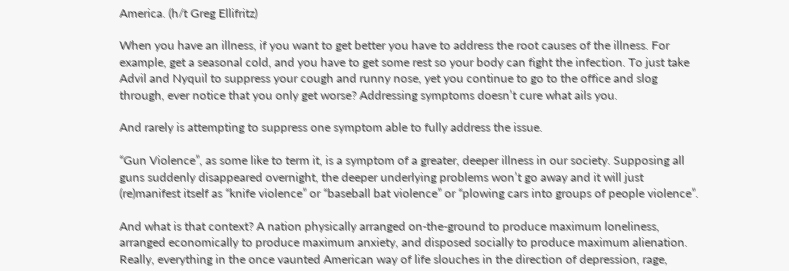America. (h/t Greg Ellifritz)

When you have an illness, if you want to get better you have to address the root causes of the illness. For example, get a seasonal cold, and you have to get some rest so your body can fight the infection. To just take Advil and Nyquil to suppress your cough and runny nose, yet you continue to go to the office and slog through, ever notice that you only get worse? Addressing symptoms doesn’t cure what ails you.

And rarely is attempting to suppress one symptom able to fully address the issue.

“Gun Violence”, as some like to term it, is a symptom of a greater, deeper illness in our society. Supposing all guns suddenly disappeared overnight, the deeper underlying problems won’t go away and it will just (re)manifest itself as “knife violence” or “baseball bat violence” or “plowing cars into groups of people violence”.

And what is that context? A nation physically arranged on-the-ground to produce maximum loneliness, arranged economically to produce maximum anxiety, and disposed socially to produce maximum alienation. Really, everything in the once vaunted American way of life slouches in the direction of depression, rage,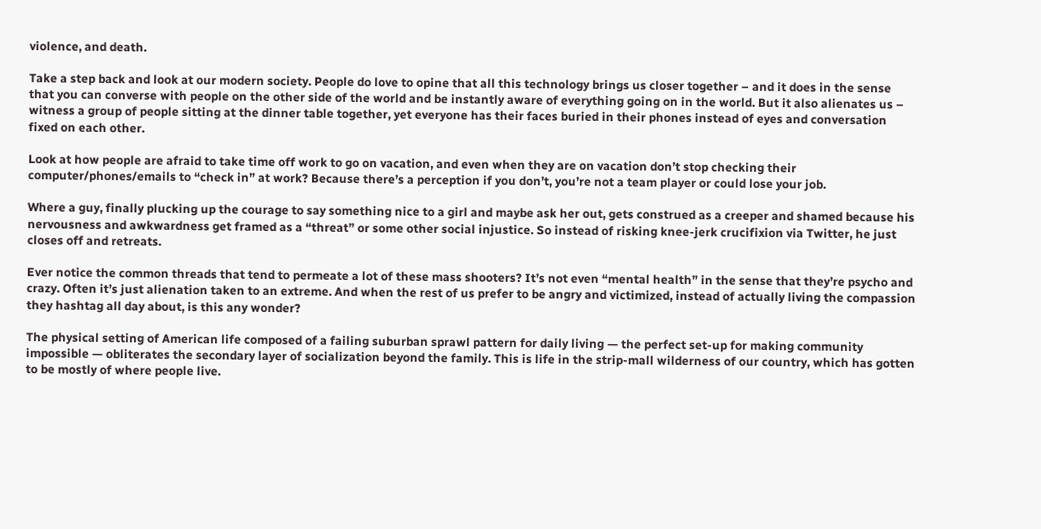violence, and death.

Take a step back and look at our modern society. People do love to opine that all this technology brings us closer together – and it does in the sense that you can converse with people on the other side of the world and be instantly aware of everything going on in the world. But it also alienates us – witness a group of people sitting at the dinner table together, yet everyone has their faces buried in their phones instead of eyes and conversation fixed on each other.

Look at how people are afraid to take time off work to go on vacation, and even when they are on vacation don’t stop checking their computer/phones/emails to “check in” at work? Because there’s a perception if you don’t, you’re not a team player or could lose your job.

Where a guy, finally plucking up the courage to say something nice to a girl and maybe ask her out, gets construed as a creeper and shamed because his nervousness and awkwardness get framed as a “threat” or some other social injustice. So instead of risking knee-jerk crucifixion via Twitter, he just closes off and retreats.

Ever notice the common threads that tend to permeate a lot of these mass shooters? It’s not even “mental health” in the sense that they’re psycho and crazy. Often it’s just alienation taken to an extreme. And when the rest of us prefer to be angry and victimized, instead of actually living the compassion they hashtag all day about, is this any wonder?

The physical setting of American life composed of a failing suburban sprawl pattern for daily living — the perfect set-up for making community impossible — obliterates the secondary layer of socialization beyond the family. This is life in the strip-mall wilderness of our country, which has gotten to be mostly of where people live.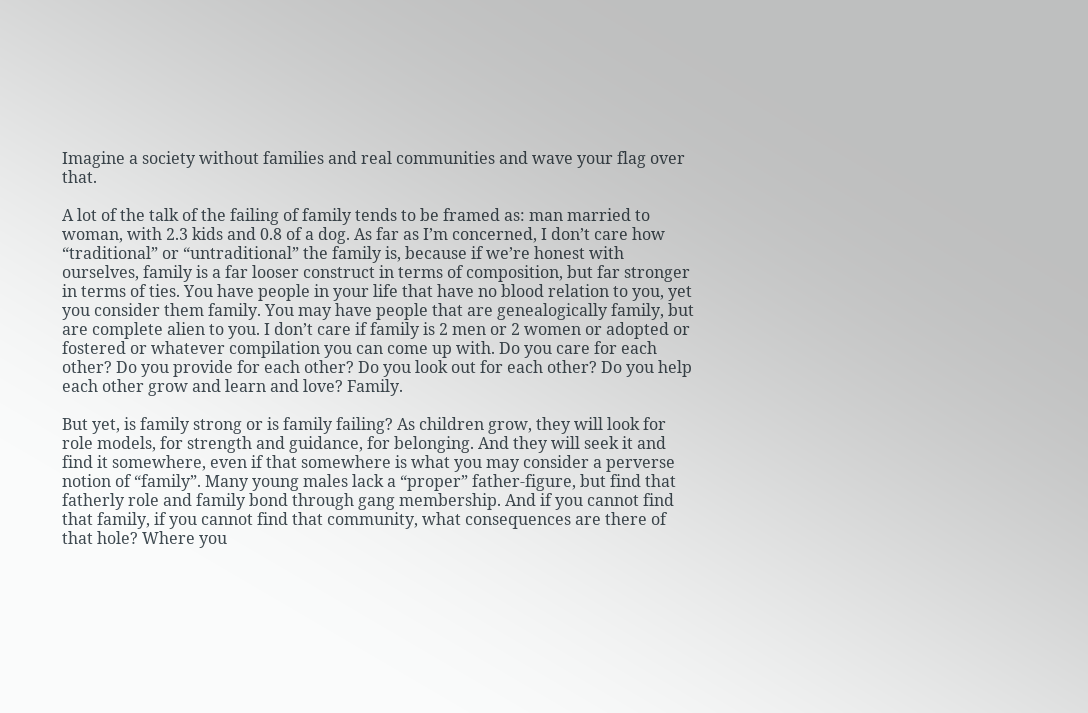Imagine a society without families and real communities and wave your flag over that.

A lot of the talk of the failing of family tends to be framed as: man married to woman, with 2.3 kids and 0.8 of a dog. As far as I’m concerned, I don’t care how “traditional” or “untraditional” the family is, because if we’re honest with ourselves, family is a far looser construct in terms of composition, but far stronger in terms of ties. You have people in your life that have no blood relation to you, yet you consider them family. You may have people that are genealogically family, but are complete alien to you. I don’t care if family is 2 men or 2 women or adopted or fostered or whatever compilation you can come up with. Do you care for each other? Do you provide for each other? Do you look out for each other? Do you help each other grow and learn and love? Family.

But yet, is family strong or is family failing? As children grow, they will look for role models, for strength and guidance, for belonging. And they will seek it and find it somewhere, even if that somewhere is what you may consider a perverse notion of “family”. Many young males lack a “proper” father-figure, but find that fatherly role and family bond through gang membership. And if you cannot find that family, if you cannot find that community, what consequences are there of that hole? Where you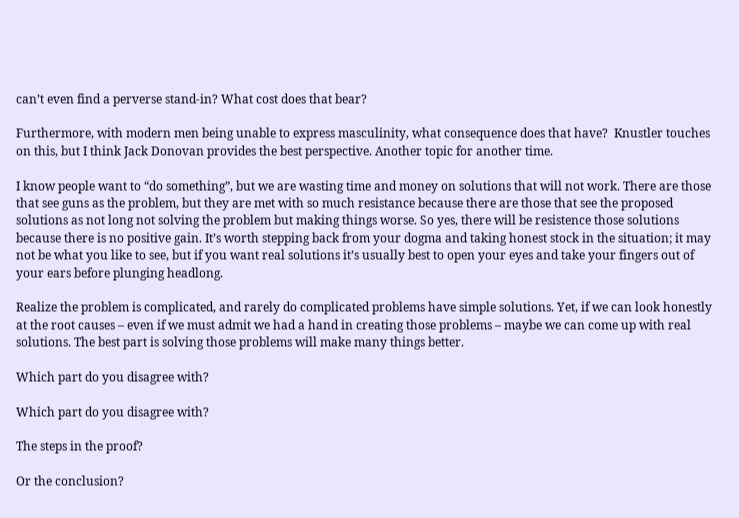can’t even find a perverse stand-in? What cost does that bear?

Furthermore, with modern men being unable to express masculinity, what consequence does that have?  Knustler touches on this, but I think Jack Donovan provides the best perspective. Another topic for another time.

I know people want to “do something”, but we are wasting time and money on solutions that will not work. There are those that see guns as the problem, but they are met with so much resistance because there are those that see the proposed solutions as not long not solving the problem but making things worse. So yes, there will be resistence those solutions because there is no positive gain. It’s worth stepping back from your dogma and taking honest stock in the situation; it may not be what you like to see, but if you want real solutions it’s usually best to open your eyes and take your fingers out of your ears before plunging headlong.

Realize the problem is complicated, and rarely do complicated problems have simple solutions. Yet, if we can look honestly at the root causes – even if we must admit we had a hand in creating those problems – maybe we can come up with real solutions. The best part is solving those problems will make many things better.

Which part do you disagree with?

Which part do you disagree with?

The steps in the proof?

Or the conclusion?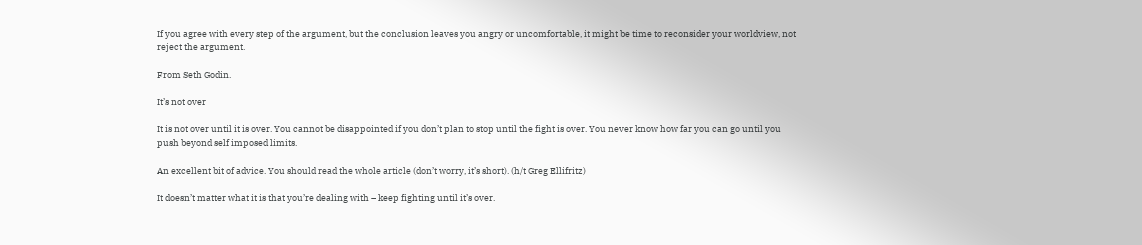If you agree with every step of the argument, but the conclusion leaves you angry or uncomfortable, it might be time to reconsider your worldview, not reject the argument.

From Seth Godin.

It’s not over

It is not over until it is over. You cannot be disappointed if you don’t plan to stop until the fight is over. You never know how far you can go until you push beyond self imposed limits.

An excellent bit of advice. You should read the whole article (don’t worry, it’s short). (h/t Greg Ellifritz)

It doesn’t matter what it is that you’re dealing with – keep fighting until it’s over.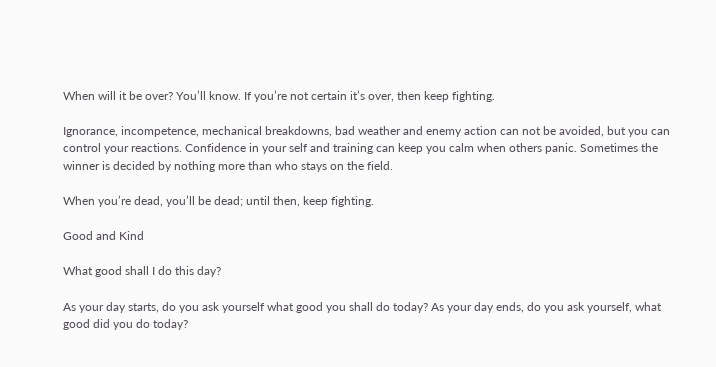When will it be over? You’ll know. If you’re not certain it’s over, then keep fighting.

Ignorance, incompetence, mechanical breakdowns, bad weather and enemy action can not be avoided, but you can control your reactions. Confidence in your self and training can keep you calm when others panic. Sometimes the winner is decided by nothing more than who stays on the field.

When you’re dead, you’ll be dead; until then, keep fighting.

Good and Kind

What good shall I do this day?

As your day starts, do you ask yourself what good you shall do today? As your day ends, do you ask yourself, what good did you do today?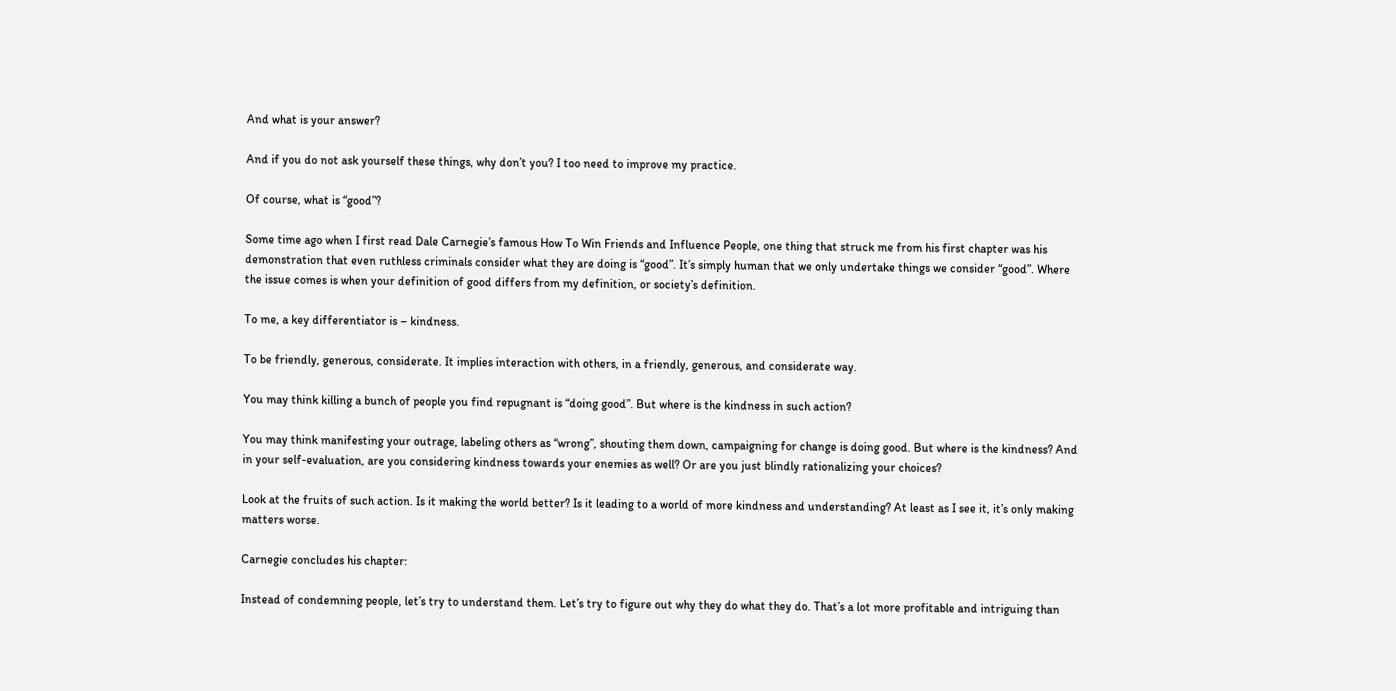And what is your answer?

And if you do not ask yourself these things, why don’t you? I too need to improve my practice.

Of course, what is “good”?

Some time ago when I first read Dale Carnegie’s famous How To Win Friends and Influence People, one thing that struck me from his first chapter was his demonstration that even ruthless criminals consider what they are doing is “good”. It’s simply human that we only undertake things we consider “good”. Where the issue comes is when your definition of good differs from my definition, or society’s definition.

To me, a key differentiator is – kindness.

To be friendly, generous, considerate. It implies interaction with others, in a friendly, generous, and considerate way.

You may think killing a bunch of people you find repugnant is “doing good”. But where is the kindness in such action?

You may think manifesting your outrage, labeling others as “wrong”, shouting them down, campaigning for change is doing good. But where is the kindness? And in your self-evaluation, are you considering kindness towards your enemies as well? Or are you just blindly rationalizing your choices?

Look at the fruits of such action. Is it making the world better? Is it leading to a world of more kindness and understanding? At least as I see it, it’s only making matters worse.

Carnegie concludes his chapter:

Instead of condemning people, let’s try to understand them. Let’s try to figure out why they do what they do. That’s a lot more profitable and intriguing than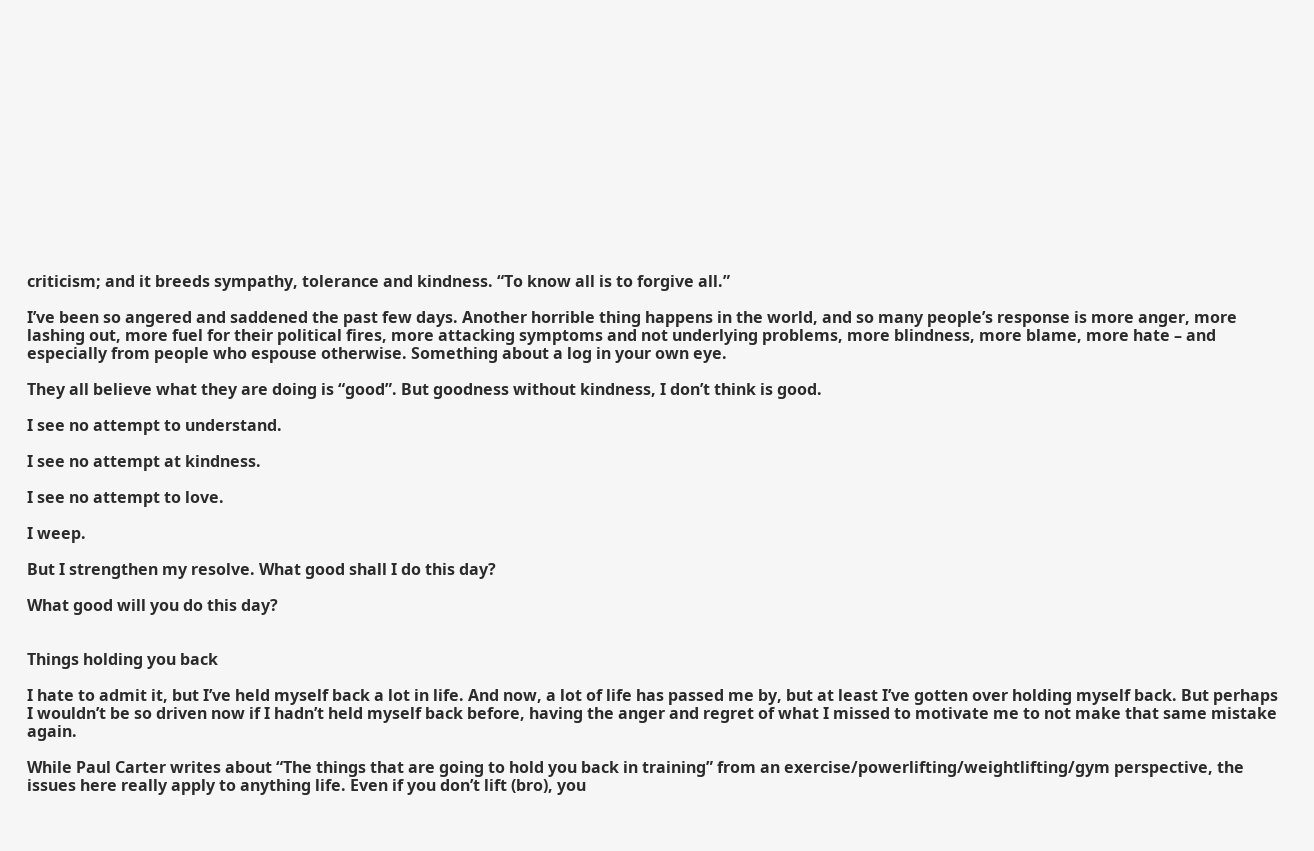criticism; and it breeds sympathy, tolerance and kindness. “To know all is to forgive all.”

I’ve been so angered and saddened the past few days. Another horrible thing happens in the world, and so many people’s response is more anger, more lashing out, more fuel for their political fires, more attacking symptoms and not underlying problems, more blindness, more blame, more hate – and especially from people who espouse otherwise. Something about a log in your own eye.

They all believe what they are doing is “good”. But goodness without kindness, I don’t think is good.

I see no attempt to understand.

I see no attempt at kindness.

I see no attempt to love.

I weep.

But I strengthen my resolve. What good shall I do this day?

What good will you do this day?


Things holding you back

I hate to admit it, but I’ve held myself back a lot in life. And now, a lot of life has passed me by, but at least I’ve gotten over holding myself back. But perhaps I wouldn’t be so driven now if I hadn’t held myself back before, having the anger and regret of what I missed to motivate me to not make that same mistake again.

While Paul Carter writes about “The things that are going to hold you back in training” from an exercise/powerlifting/weightlifting/gym perspective, the issues here really apply to anything life. Even if you don’t lift (bro), you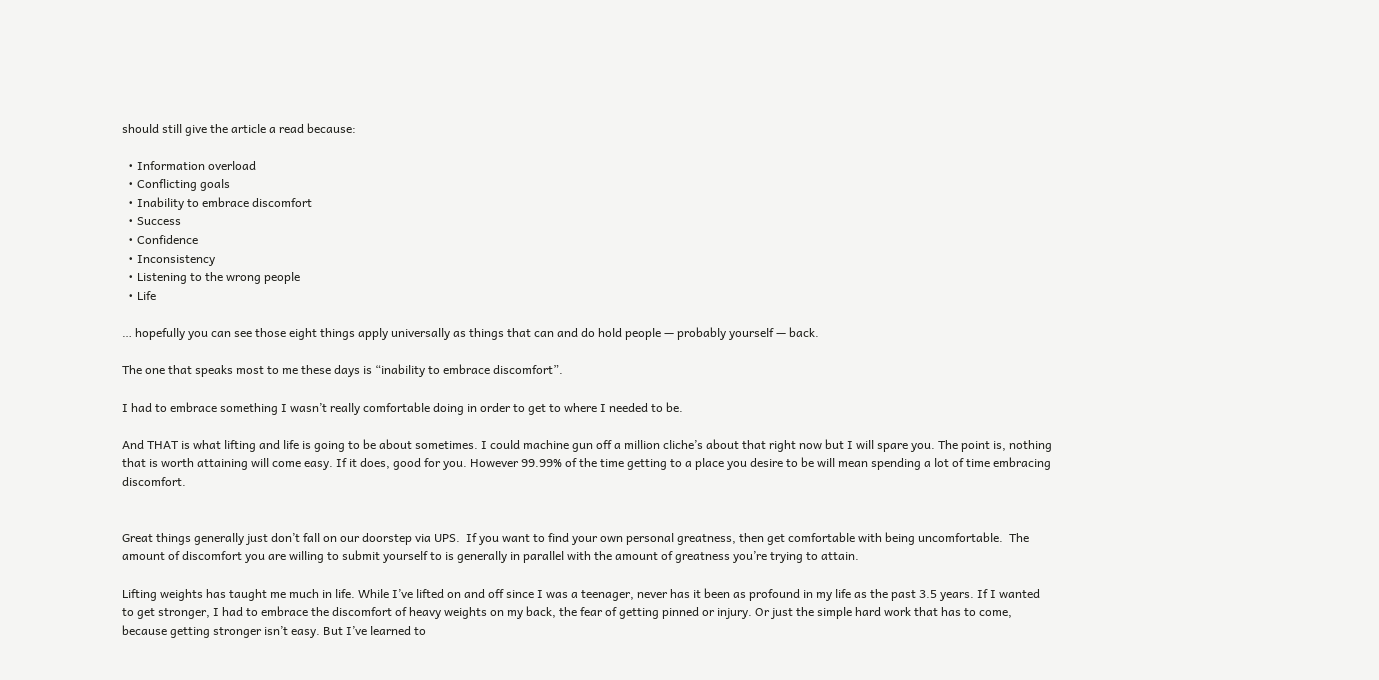should still give the article a read because:

  • Information overload
  • Conflicting goals
  • Inability to embrace discomfort
  • Success
  • Confidence
  • Inconsistency
  • Listening to the wrong people
  • Life

… hopefully you can see those eight things apply universally as things that can and do hold people — probably yourself — back.

The one that speaks most to me these days is “inability to embrace discomfort”.

I had to embrace something I wasn’t really comfortable doing in order to get to where I needed to be.

And THAT is what lifting and life is going to be about sometimes. I could machine gun off a million cliche’s about that right now but I will spare you. The point is, nothing that is worth attaining will come easy. If it does, good for you. However 99.99% of the time getting to a place you desire to be will mean spending a lot of time embracing discomfort.


Great things generally just don’t fall on our doorstep via UPS.  If you want to find your own personal greatness, then get comfortable with being uncomfortable.  The amount of discomfort you are willing to submit yourself to is generally in parallel with the amount of greatness you’re trying to attain.

Lifting weights has taught me much in life. While I’ve lifted on and off since I was a teenager, never has it been as profound in my life as the past 3.5 years. If I wanted to get stronger, I had to embrace the discomfort of heavy weights on my back, the fear of getting pinned or injury. Or just the simple hard work that has to come, because getting stronger isn’t easy. But I’ve learned to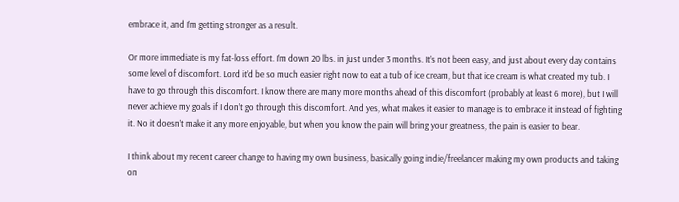embrace it, and I’m getting stronger as a result.

Or more immediate is my fat-loss effort. I’m down 20 lbs. in just under 3 months. It’s not been easy, and just about every day contains some level of discomfort. Lord it’d be so much easier right now to eat a tub of ice cream, but that ice cream is what created my tub. I have to go through this discomfort. I know there are many more months ahead of this discomfort (probably at least 6 more), but I will never achieve my goals if I don’t go through this discomfort. And yes, what makes it easier to manage is to embrace it instead of fighting it. No it doesn’t make it any more enjoyable, but when you know the pain will bring your greatness, the pain is easier to bear.

I think about my recent career change to having my own business, basically going indie/freelancer making my own products and taking on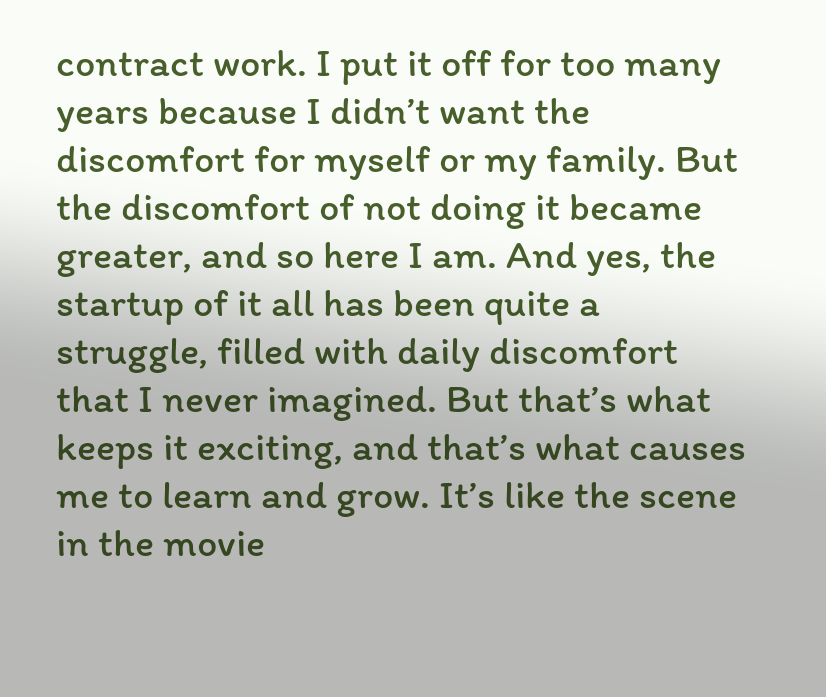contract work. I put it off for too many years because I didn’t want the discomfort for myself or my family. But the discomfort of not doing it became greater, and so here I am. And yes, the startup of it all has been quite a struggle, filled with daily discomfort that I never imagined. But that’s what keeps it exciting, and that’s what causes me to learn and grow. It’s like the scene in the movie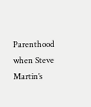Parenthood when Steve Martin’s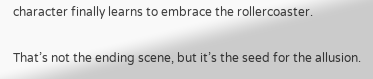character finally learns to embrace the rollercoaster.

That’s not the ending scene, but it’s the seed for the allusion.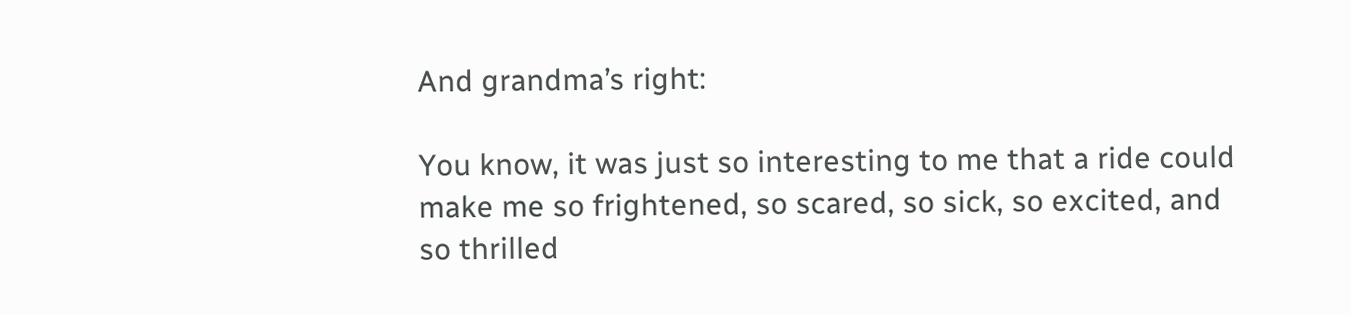And grandma’s right:

You know, it was just so interesting to me that a ride could make me so frightened, so scared, so sick, so excited, and so thrilled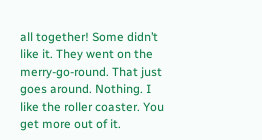all together! Some didn’t like it. They went on the merry-go-round. That just goes around. Nothing. I like the roller coaster. You get more out of it.